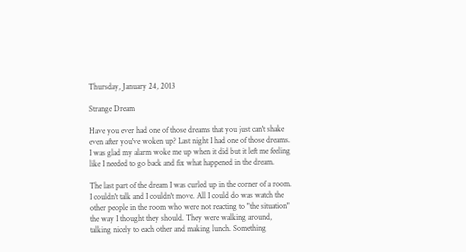Thursday, January 24, 2013

Strange Dream

Have you ever had one of those dreams that you just can't shake even after you've woken up? Last night I had one of those dreams. I was glad my alarm woke me up when it did but it left me feeling like I needed to go back and fix what happened in the dream.

The last part of the dream I was curled up in the corner of a room. I couldn't talk and I couldn't move. All I could do was watch the other people in the room who were not reacting to "the situation" the way I thought they should. They were walking around, talking nicely to each other and making lunch. Something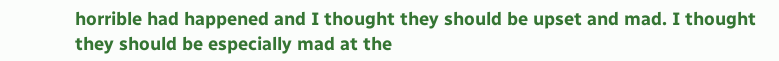horrible had happened and I thought they should be upset and mad. I thought they should be especially mad at the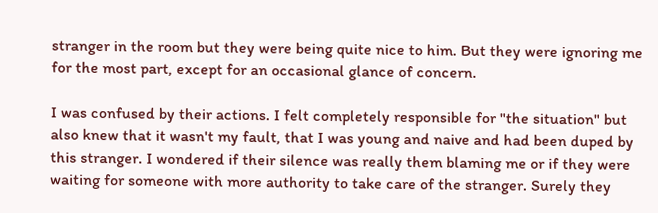stranger in the room but they were being quite nice to him. But they were ignoring me for the most part, except for an occasional glance of concern.

I was confused by their actions. I felt completely responsible for "the situation" but also knew that it wasn't my fault, that I was young and naive and had been duped by this stranger. I wondered if their silence was really them blaming me or if they were waiting for someone with more authority to take care of the stranger. Surely they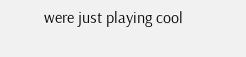were just playing cool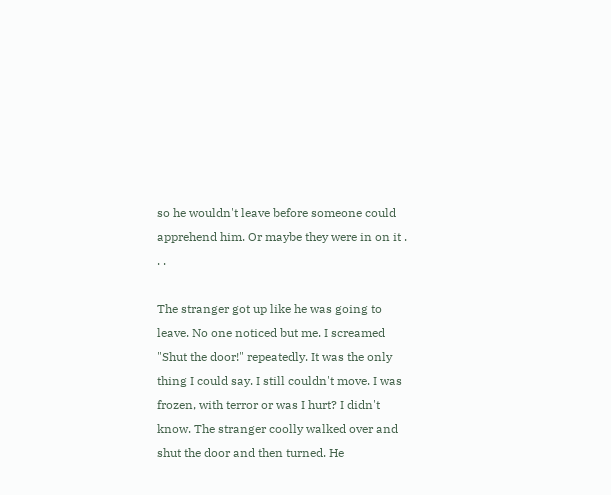so he wouldn't leave before someone could apprehend him. Or maybe they were in on it . . .

The stranger got up like he was going to leave. No one noticed but me. I screamed "Shut the door!" repeatedly. It was the only thing I could say. I still couldn't move. I was frozen, with terror or was I hurt? I didn't know. The stranger coolly walked over and shut the door and then turned. He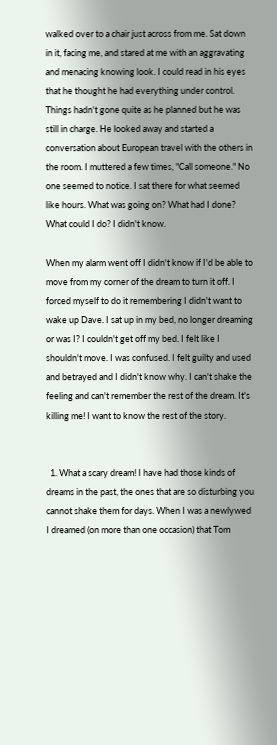walked over to a chair just across from me. Sat down in it, facing me, and stared at me with an aggravating and menacing knowing look. I could read in his eyes that he thought he had everything under control. Things hadn't gone quite as he planned but he was still in charge. He looked away and started a conversation about European travel with the others in the room. I muttered a few times, "Call someone." No one seemed to notice. I sat there for what seemed like hours. What was going on? What had I done? What could I do? I didn't know.

When my alarm went off I didn't know if I'd be able to move from my corner of the dream to turn it off. I forced myself to do it remembering I didn't want to wake up Dave. I sat up in my bed, no longer dreaming or was I? I couldn't get off my bed. I felt like I shouldn't move. I was confused. I felt guilty and used and betrayed and I didn't know why. I can't shake the feeling and can't remember the rest of the dream. It's killing me! I want to know the rest of the story.


  1. What a scary dream! I have had those kinds of dreams in the past, the ones that are so disturbing you cannot shake them for days. When I was a newlywed I dreamed (on more than one occasion) that Tom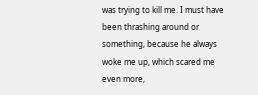was trying to kill me. I must have been thrashing around or something, because he always woke me up, which scared me even more,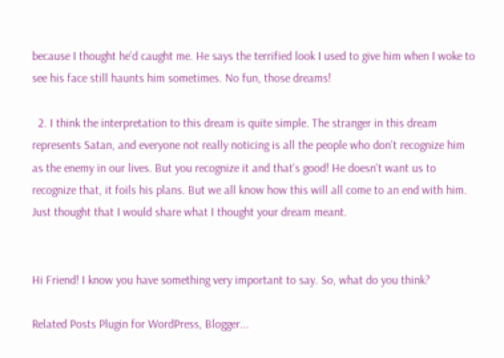because I thought he'd caught me. He says the terrified look I used to give him when I woke to see his face still haunts him sometimes. No fun, those dreams!

  2. I think the interpretation to this dream is quite simple. The stranger in this dream represents Satan, and everyone not really noticing is all the people who don't recognize him as the enemy in our lives. But you recognize it and that's good! He doesn't want us to recognize that, it foils his plans. But we all know how this will all come to an end with him. Just thought that I would share what I thought your dream meant.


Hi Friend! I know you have something very important to say. So, what do you think?

Related Posts Plugin for WordPress, Blogger...